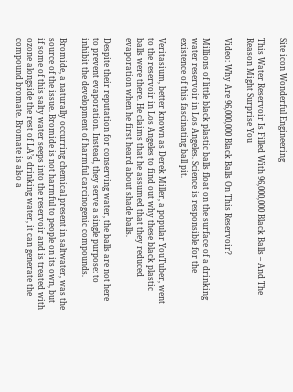Site icon Wonderful Engineering

This Water Reservoir Is Filled With 96,000,000 Black Balls – And The Reason Might Surprise You

Video: Why Are 96,000,000 Black Balls On This Reservoir?

Millions of little black plastic balls float on the surface of a drinking water reservoir in Los Angeles. Science is responsible for the existence of this fascinating ball pit.

Veritasium, better known as Derek Miller, a popular YouTuber, went to the reservoir in Los Angeles to find out why these black plastic balls were there. He claims that he assumed that they reduced evaporation when he first heard about shade balls.

Despite their reputation for conserving water, the balls are not here to prevent evaporation. Instead, they serve a single purpose: to inhibit the development of harmful carcinogenic compounds.

Bromide, a naturally occurring chemical present in saltwater, was the source of the issue. Bromide is not harmful to people on its own, but if some of this salty water seeps into the reservoir and is treated with ozone alongside the rest of LA’s drinking water, it can generate the compound bromate. Bromate is also a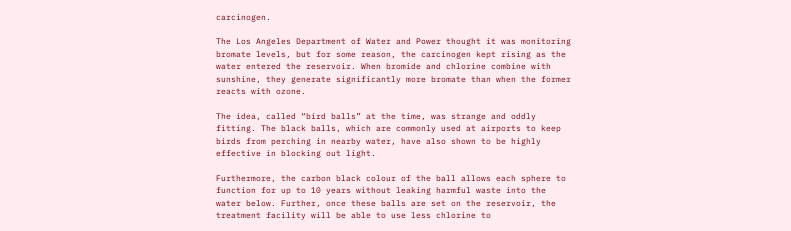carcinogen.

The Los Angeles Department of Water and Power thought it was monitoring bromate levels, but for some reason, the carcinogen kept rising as the water entered the reservoir. When bromide and chlorine combine with sunshine, they generate significantly more bromate than when the former reacts with ozone.

The idea, called “bird balls” at the time, was strange and oddly fitting. The black balls, which are commonly used at airports to keep birds from perching in nearby water, have also shown to be highly effective in blocking out light.

Furthermore, the carbon black colour of the ball allows each sphere to function for up to 10 years without leaking harmful waste into the water below. Further, once these balls are set on the reservoir, the treatment facility will be able to use less chlorine to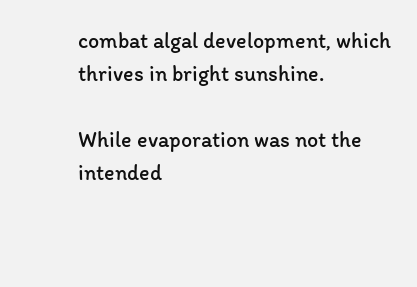combat algal development, which thrives in bright sunshine.

While evaporation was not the intended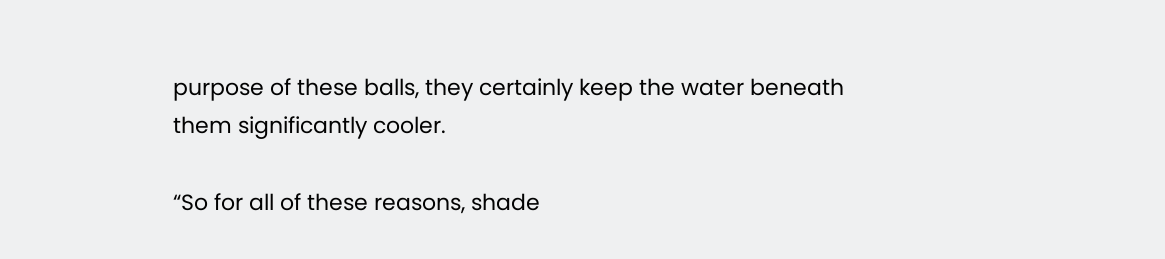purpose of these balls, they certainly keep the water beneath them significantly cooler.

“So for all of these reasons, shade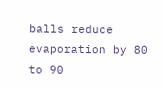balls reduce evaporation by 80 to 90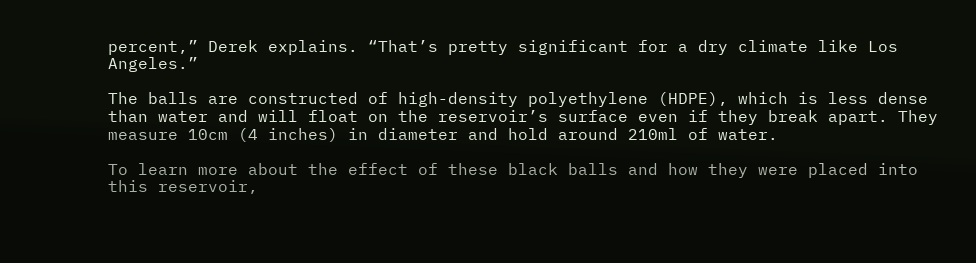percent,” Derek explains. “That’s pretty significant for a dry climate like Los Angeles.”

The balls are constructed of high-density polyethylene (HDPE), which is less dense than water and will float on the reservoir’s surface even if they break apart. They measure 10cm (4 inches) in diameter and hold around 210ml of water.

To learn more about the effect of these black balls and how they were placed into this reservoir,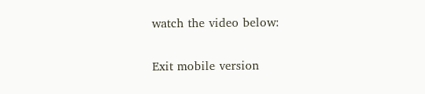watch the video below:

Exit mobile version